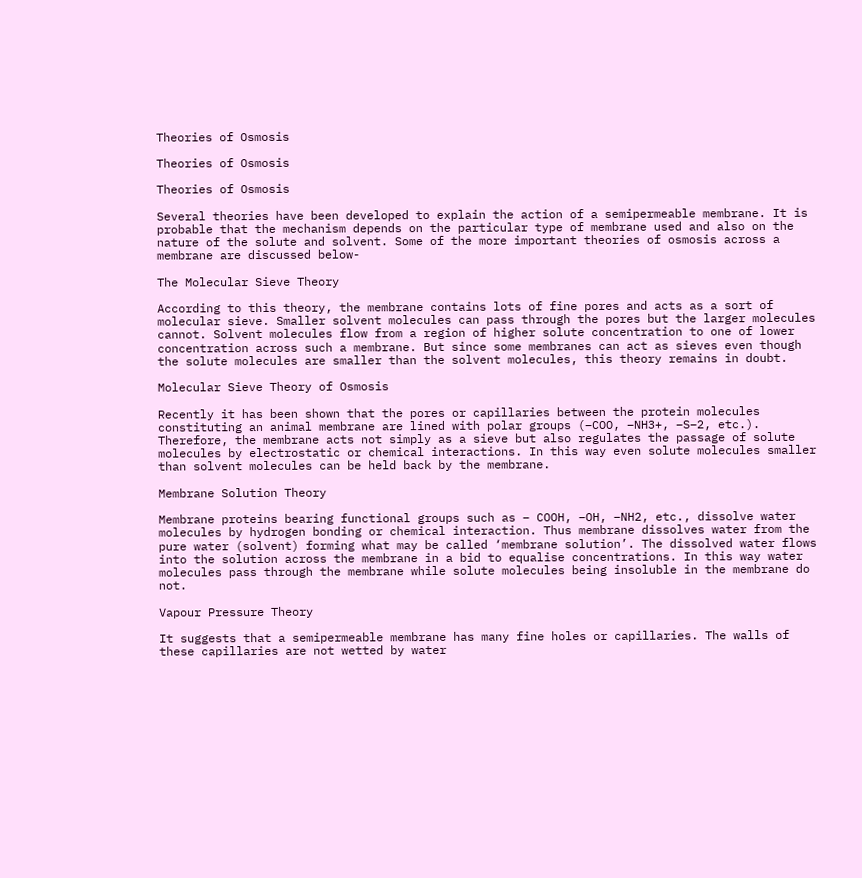Theories of Osmosis

Theories of Osmosis

Theories of Osmosis

Several theories have been developed to explain the action of a semipermeable membrane. It is probable that the mechanism depends on the particular type of membrane used and also on the nature of the solute and solvent. Some of the more important theories of osmosis across a membrane are discussed below-

The Molecular Sieve Theory

According to this theory, the membrane contains lots of fine pores and acts as a sort of molecular sieve. Smaller solvent molecules can pass through the pores but the larger molecules cannot. Solvent molecules flow from a region of higher solute concentration to one of lower concentration across such a membrane. But since some membranes can act as sieves even though the solute molecules are smaller than the solvent molecules, this theory remains in doubt.

Molecular Sieve Theory of Osmosis

Recently it has been shown that the pores or capillaries between the protein molecules constituting an animal membrane are lined with polar groups (–COO, –NH3+, –S–2, etc.). Therefore, the membrane acts not simply as a sieve but also regulates the passage of solute molecules by electrostatic or chemical interactions. In this way even solute molecules smaller than solvent molecules can be held back by the membrane.

Membrane Solution Theory

Membrane proteins bearing functional groups such as – COOH, –OH, –NH2, etc., dissolve water molecules by hydrogen bonding or chemical interaction. Thus membrane dissolves water from the pure water (solvent) forming what may be called ‘membrane solution’. The dissolved water flows into the solution across the membrane in a bid to equalise concentrations. In this way water molecules pass through the membrane while solute molecules being insoluble in the membrane do not.

Vapour Pressure Theory

It suggests that a semipermeable membrane has many fine holes or capillaries. The walls of these capillaries are not wetted by water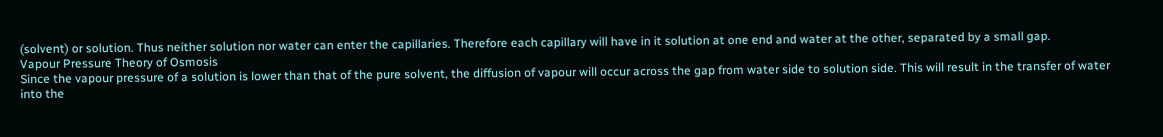(solvent) or solution. Thus neither solution nor water can enter the capillaries. Therefore each capillary will have in it solution at one end and water at the other, separated by a small gap.
Vapour Pressure Theory of Osmosis
Since the vapour pressure of a solution is lower than that of the pure solvent, the diffusion of vapour will occur across the gap from water side to solution side. This will result in the transfer of water into the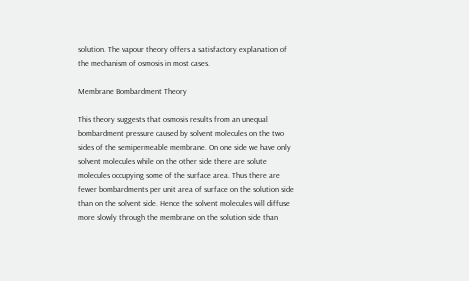solution. The vapour theory offers a satisfactory explanation of the mechanism of osmosis in most cases.

Membrane Bombardment Theory

This theory suggests that osmosis results from an unequal bombardment pressure caused by solvent molecules on the two sides of the semipermeable membrane. On one side we have only solvent molecules while on the other side there are solute molecules occupying some of the surface area. Thus there are fewer bombardments per unit area of surface on the solution side than on the solvent side. Hence the solvent molecules will diffuse more slowly through the membrane on the solution side than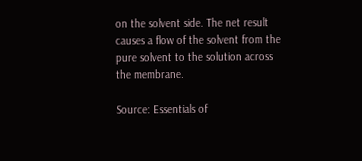on the solvent side. The net result causes a flow of the solvent from the pure solvent to the solution across the membrane.

Source: Essentials of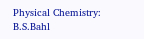Physical Chemistry: B.S.Bahl